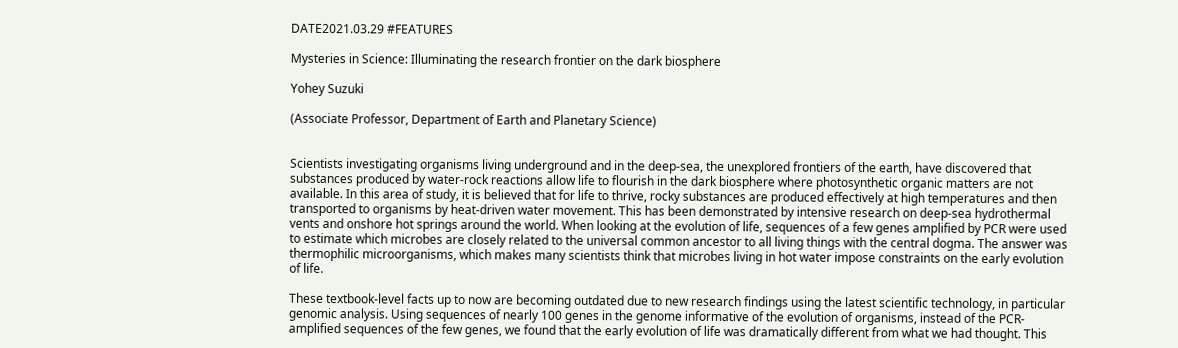DATE2021.03.29 #FEATURES

Mysteries in Science: Illuminating the research frontier on the dark biosphere

Yohey Suzuki

(Associate Professor, Department of Earth and Planetary Science)


Scientists investigating organisms living underground and in the deep-sea, the unexplored frontiers of the earth, have discovered that substances produced by water-rock reactions allow life to flourish in the dark biosphere where photosynthetic organic matters are not available. In this area of study, it is believed that for life to thrive, rocky substances are produced effectively at high temperatures and then transported to organisms by heat-driven water movement. This has been demonstrated by intensive research on deep-sea hydrothermal vents and onshore hot springs around the world. When looking at the evolution of life, sequences of a few genes amplified by PCR were used to estimate which microbes are closely related to the universal common ancestor to all living things with the central dogma. The answer was thermophilic microorganisms, which makes many scientists think that microbes living in hot water impose constraints on the early evolution of life.

These textbook-level facts up to now are becoming outdated due to new research findings using the latest scientific technology, in particular genomic analysis. Using sequences of nearly 100 genes in the genome informative of the evolution of organisms, instead of the PCR-amplified sequences of the few genes, we found that the early evolution of life was dramatically different from what we had thought. This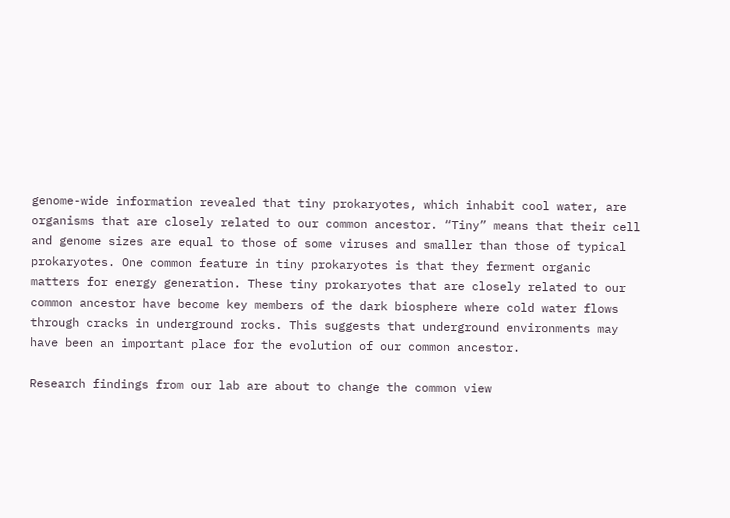genome-wide information revealed that tiny prokaryotes, which inhabit cool water, are organisms that are closely related to our common ancestor. “Tiny” means that their cell and genome sizes are equal to those of some viruses and smaller than those of typical prokaryotes. One common feature in tiny prokaryotes is that they ferment organic matters for energy generation. These tiny prokaryotes that are closely related to our common ancestor have become key members of the dark biosphere where cold water flows through cracks in underground rocks. This suggests that underground environments may have been an important place for the evolution of our common ancestor.

Research findings from our lab are about to change the common view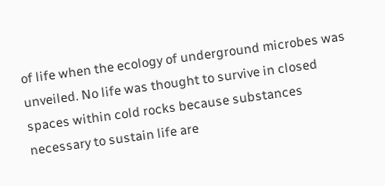of life when the ecology of underground microbes was unveiled. No life was thought to survive in closed spaces within cold rocks because substances necessary to sustain life are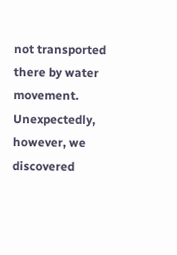not transported there by water movement. Unexpectedly, however, we discovered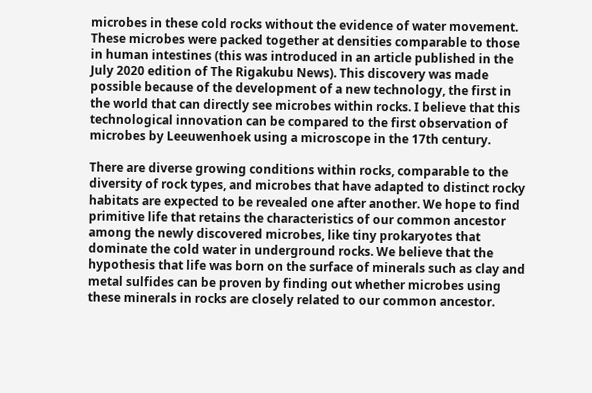microbes in these cold rocks without the evidence of water movement. These microbes were packed together at densities comparable to those in human intestines (this was introduced in an article published in the July 2020 edition of The Rigakubu News). This discovery was made possible because of the development of a new technology, the first in the world that can directly see microbes within rocks. I believe that this technological innovation can be compared to the first observation of microbes by Leeuwenhoek using a microscope in the 17th century.

There are diverse growing conditions within rocks, comparable to the diversity of rock types, and microbes that have adapted to distinct rocky habitats are expected to be revealed one after another. We hope to find primitive life that retains the characteristics of our common ancestor among the newly discovered microbes, like tiny prokaryotes that dominate the cold water in underground rocks. We believe that the hypothesis that life was born on the surface of minerals such as clay and metal sulfides can be proven by finding out whether microbes using these minerals in rocks are closely related to our common ancestor.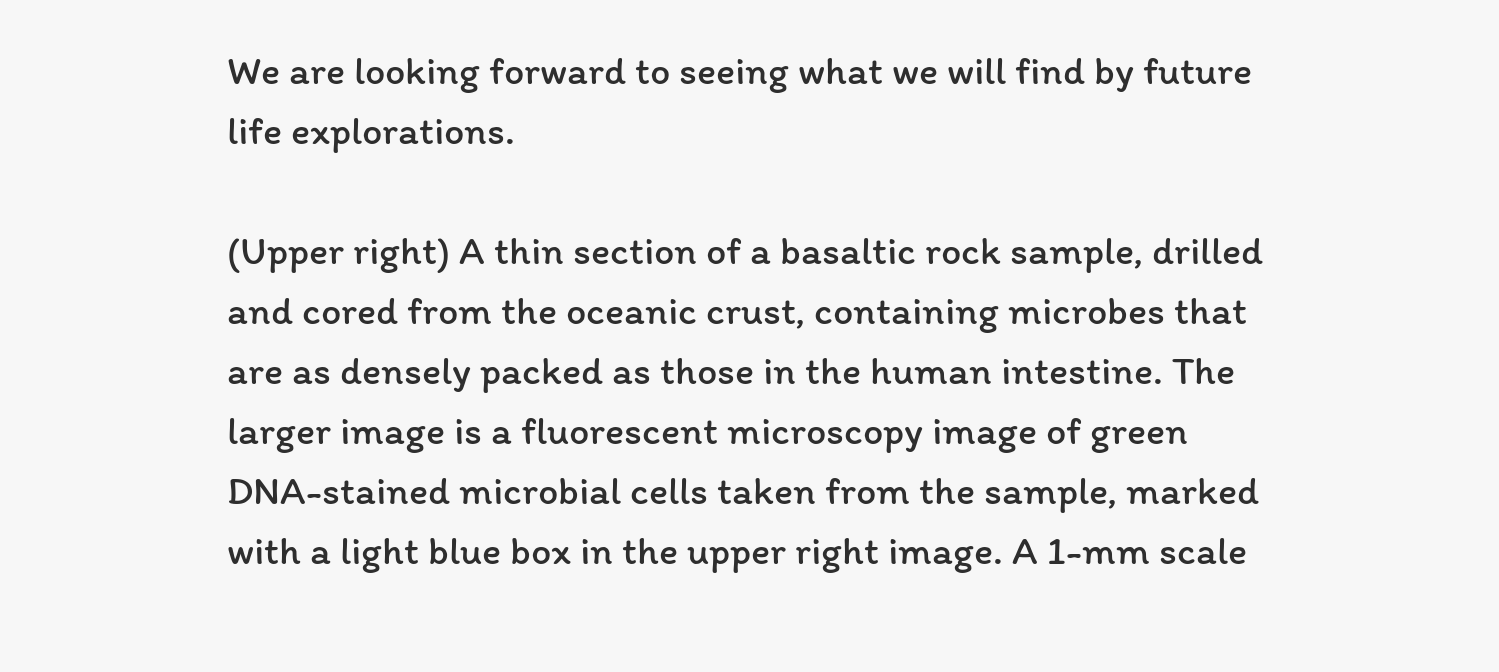We are looking forward to seeing what we will find by future life explorations.

(Upper right) A thin section of a basaltic rock sample, drilled and cored from the oceanic crust, containing microbes that are as densely packed as those in the human intestine. The larger image is a fluorescent microscopy image of green DNA-stained microbial cells taken from the sample, marked with a light blue box in the upper right image. A 1-mm scale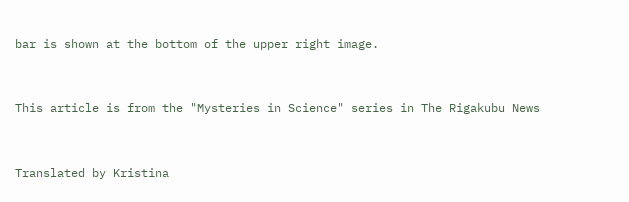bar is shown at the bottom of the upper right image.


This article is from the "Mysteries in Science" series in The Rigakubu News


Translated by Kristina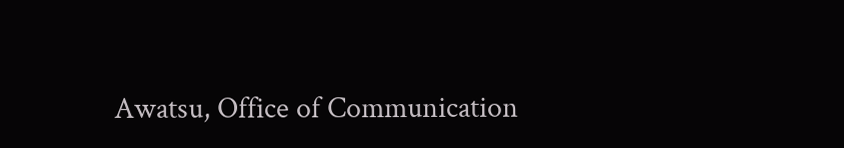Awatsu, Office of Communication